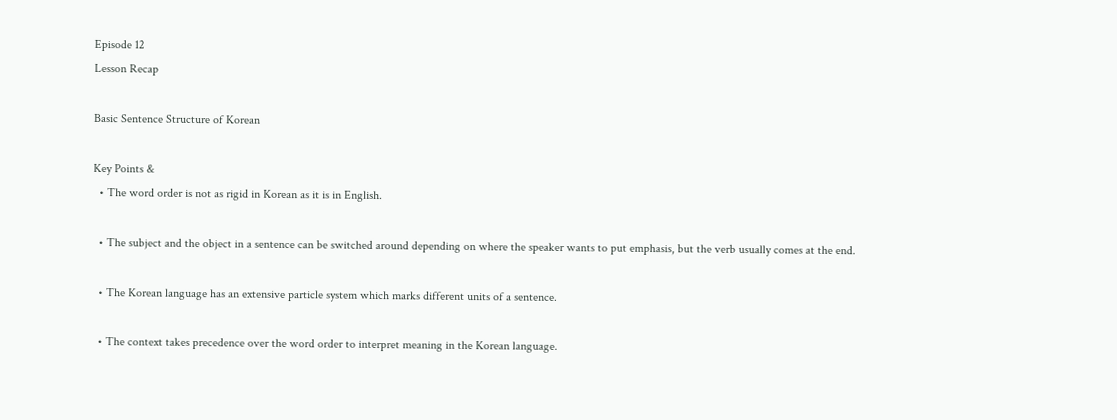Episode 12
Lesson Recap

Basic Sentence Structure of Korean

Key Points &
  • The word order is not as rigid in Korean as it is in English.

  • The subject and the object in a sentence can be switched around depending on where the speaker wants to put emphasis, but the verb usually comes at the end.

  • The Korean language has an extensive particle system which marks different units of a sentence.

  • The context takes precedence over the word order to interpret meaning in the Korean language.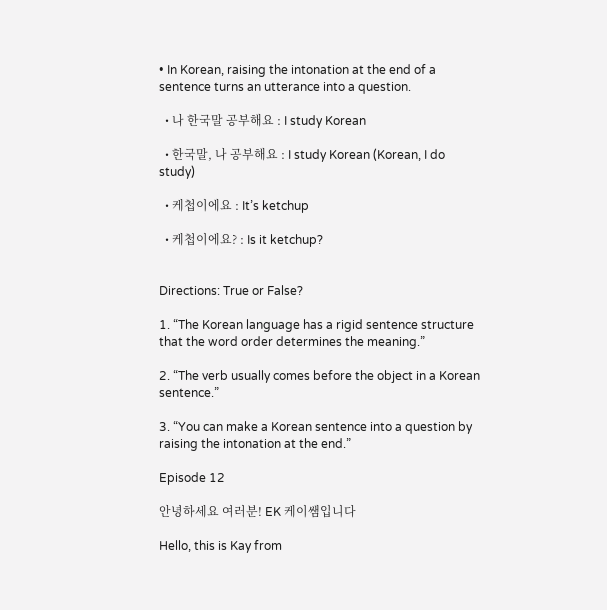• In Korean, raising the intonation at the end of a sentence turns an utterance into a question.

  • 나 한국말 공부해요 : I study Korean

  • 한국말, 나 공부해요 : I study Korean (Korean, I do study)

  • 케첩이에요 : It’s ketchup

  • 케첩이에요? : Is it ketchup?


Directions: True or False?

1. “The Korean language has a rigid sentence structure that the word order determines the meaning.”

2. “The verb usually comes before the object in a Korean sentence.”

3. “You can make a Korean sentence into a question by raising the intonation at the end.”

Episode 12

안녕하세요 여러분! EK 케이쌤입니다

Hello, this is Kay from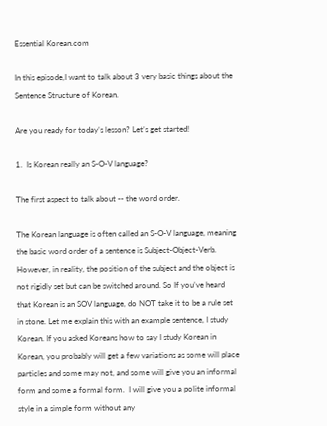Essential Korean.com

In this episode,I want to talk about 3 very basic things about the Sentence Structure of Korean.

Are you ready for today’s lesson? Let’s get started!

1.  Is Korean really an S-O-V language?

The first aspect to talk about -- the word order.

The Korean language is often called an S-O-V language, meaning the basic word order of a sentence is Subject-Object-Verb. However, in reality, the position of the subject and the object is not rigidly set but can be switched around. So If you’ve heard that Korean is an SOV language, do NOT take it to be a rule set in stone. Let me explain this with an example sentence, I study Korean. If you asked Koreans how to say I study Korean in Korean, you probably will get a few variations as some will place particles and some may not, and some will give you an informal form and some a formal form.  I will give you a polite informal style in a simple form without any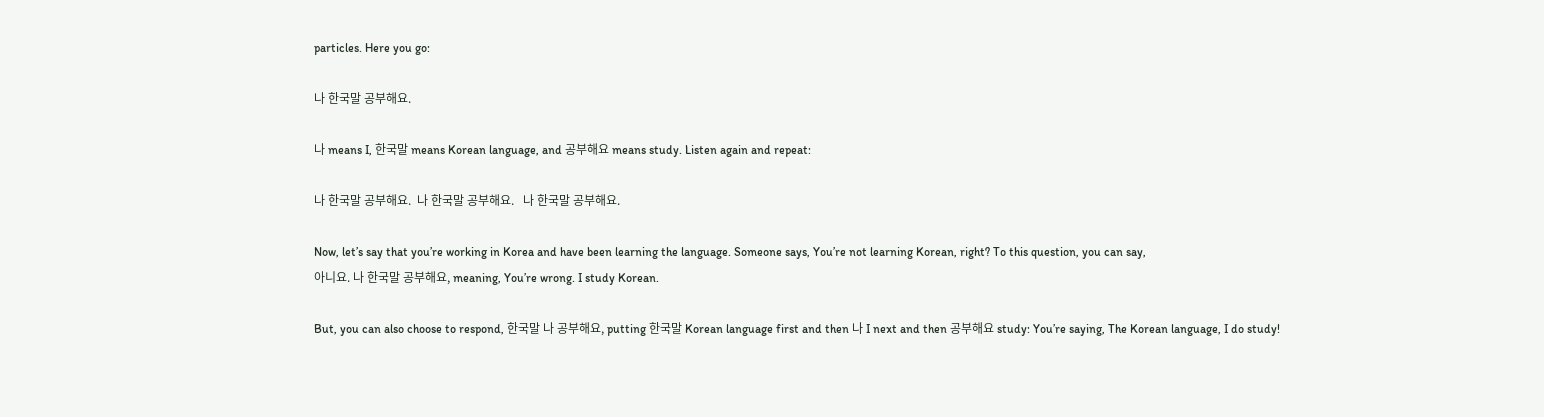particles. Here you go:

나 한국말 공부해요.

나 means I, 한국말 means Korean language, and 공부해요 means study. Listen again and repeat:

나 한국말 공부해요.  나 한국말 공부해요.   나 한국말 공부해요.

Now, let’s say that you’re working in Korea and have been learning the language. Someone says, You’re not learning Korean, right? To this question, you can say,
아니요. 나 한국말 공부해요, meaning, You’re wrong. I study Korean.

But, you can also choose to respond, 한국말 나 공부해요, putting 한국말 Korean language first and then 나 I next and then 공부해요 study: You’re saying, The Korean language, I do study!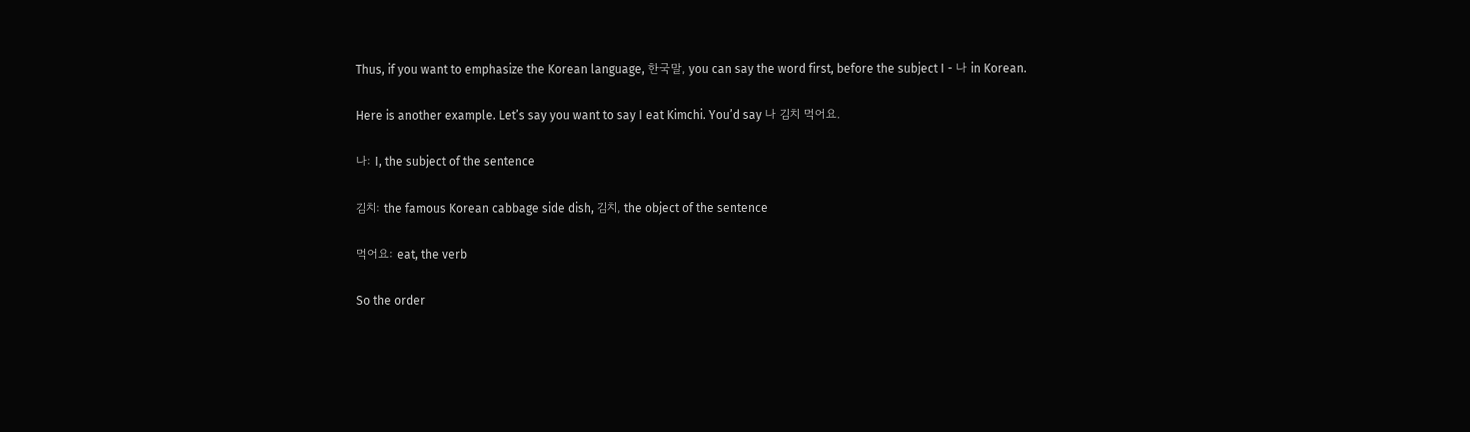Thus, if you want to emphasize the Korean language, 한국말, you can say the word first, before the subject I - 나 in Korean.

Here is another example. Let’s say you want to say I eat Kimchi. You’d say 나 김치 먹어요.

나: I, the subject of the sentence

김치: the famous Korean cabbage side dish, 김치, the object of the sentence

먹어요: eat, the verb

So the order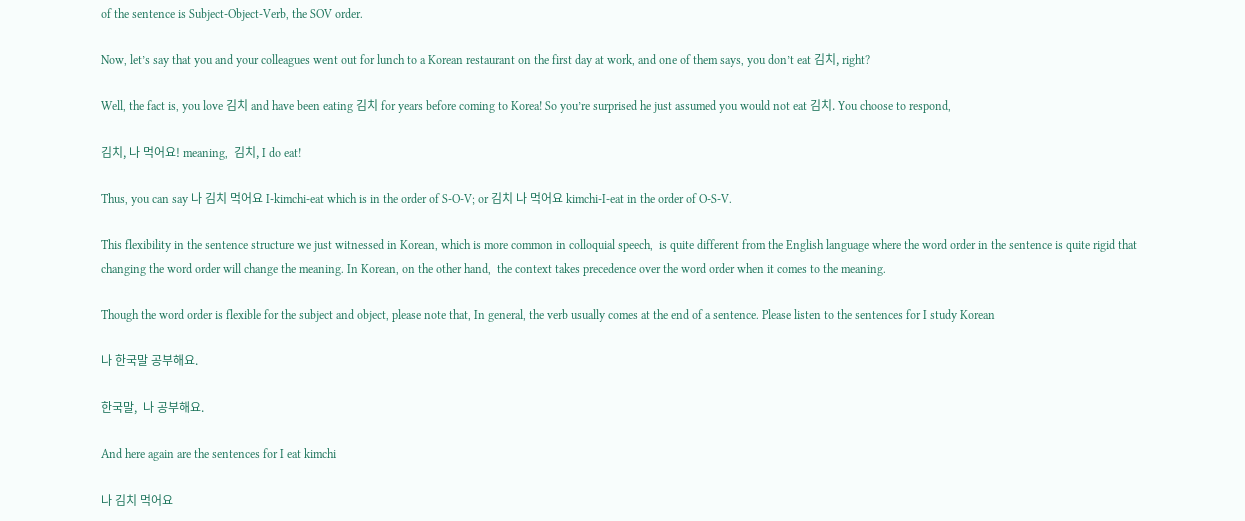of the sentence is Subject-Object-Verb, the SOV order.

Now, let’s say that you and your colleagues went out for lunch to a Korean restaurant on the first day at work, and one of them says, you don’t eat 김치, right?

Well, the fact is, you love 김치 and have been eating 김치 for years before coming to Korea! So you’re surprised he just assumed you would not eat 김치. You choose to respond,

김치, 나 먹어요! meaning,  김치, I do eat!

Thus, you can say 나 김치 먹어요 I-kimchi-eat which is in the order of S-O-V; or 김치 나 먹어요 kimchi-I-eat in the order of O-S-V.

This flexibility in the sentence structure we just witnessed in Korean, which is more common in colloquial speech,  is quite different from the English language where the word order in the sentence is quite rigid that changing the word order will change the meaning. In Korean, on the other hand,  the context takes precedence over the word order when it comes to the meaning.

Though the word order is flexible for the subject and object, please note that, In general, the verb usually comes at the end of a sentence. Please listen to the sentences for I study Korean

나 한국말 공부해요.

한국말,  나 공부해요.

And here again are the sentences for I eat kimchi

나 김치 먹어요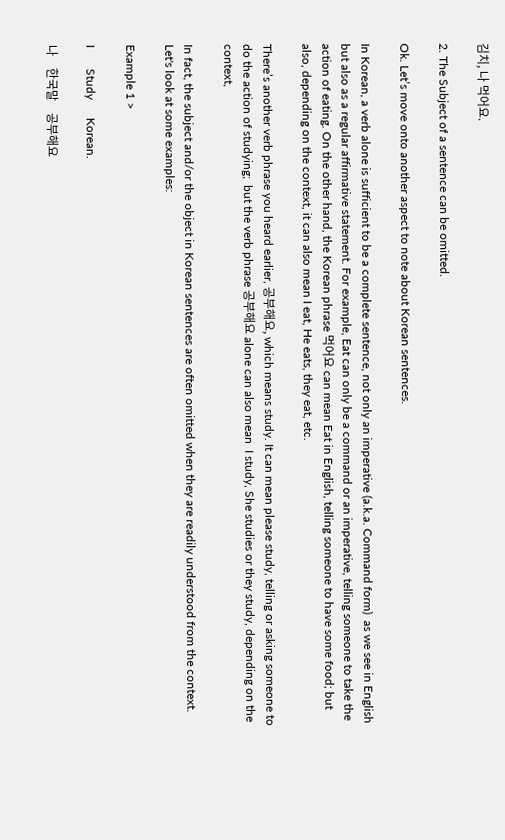김치, 나 먹어요.

2. The Subject of a sentence can be omitted.

Ok. Let’s move onto another aspect to note about Korean sentences.

In Korean, a verb alone is sufficient to be a complete sentence, not only an imperative (a.k.a. Command form)  as we see in English but also as a regular affirmative statement. For example, Eat can only be a command or an imperative, telling someone to take the action of eating. On the other hand, the Korean phrase 먹어요 can mean Eat in English, telling someone to have some food; but also, depending on the context, it can also mean I eat, He eats, they eat, etc.

There’s another verb phrase you heard earlier, 공부해요, which means study. It can mean please study, telling or asking someone to do the action of studying;  but the verb phrase 공부해요 alone can also mean  I study, She studies or they study, depending on the context,

In fact, the subject and/or the object in Korean sentences are often omitted when they are readily understood from the context. Let's look at some examples:

Example 1 >

I       Study      Korean.

나    한국말    공부해요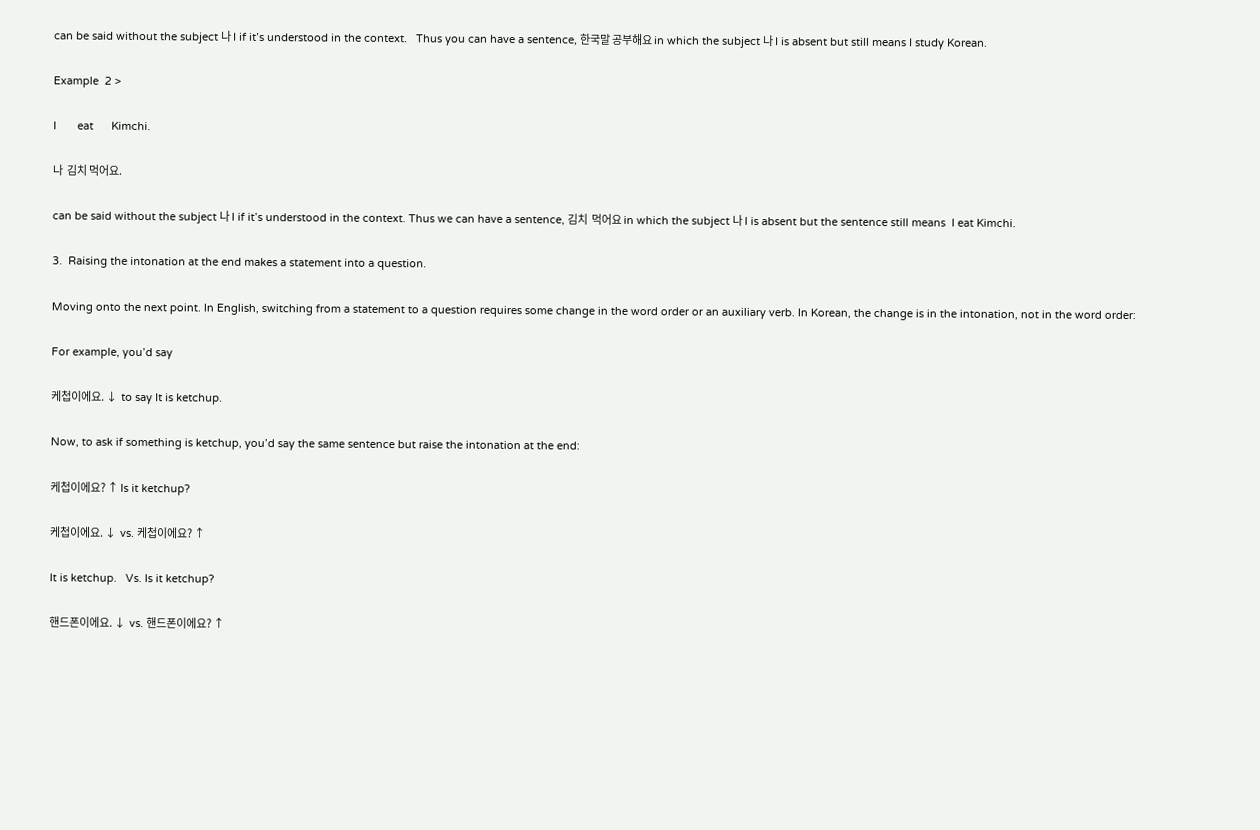can be said without the subject 나 I if it’s understood in the context.   Thus you can have a sentence, 한국말 공부해요 in which the subject 나 I is absent but still means I study Korean.

Example  2 >

I       eat      Kimchi.

나  김치 먹어요.

can be said without the subject 나 I if it’s understood in the context. Thus we can have a sentence, 김치  먹어요 in which the subject 나 I is absent but the sentence still means  I eat Kimchi.

3.  Raising the intonation at the end makes a statement into a question.

Moving onto the next point. In English, switching from a statement to a question requires some change in the word order or an auxiliary verb. In Korean, the change is in the intonation, not in the word order:

For example, you’d say

케첩이에요. ↓  to say It is ketchup.

Now, to ask if something is ketchup, you’d say the same sentence but raise the intonation at the end:

케첩이에요? ↑ Is it ketchup?

케첩이에요. ↓  vs. 케첩이에요? ↑

It is ketchup.   Vs. Is it ketchup?

핸드폰이에요. ↓  vs. 핸드폰이에요? ↑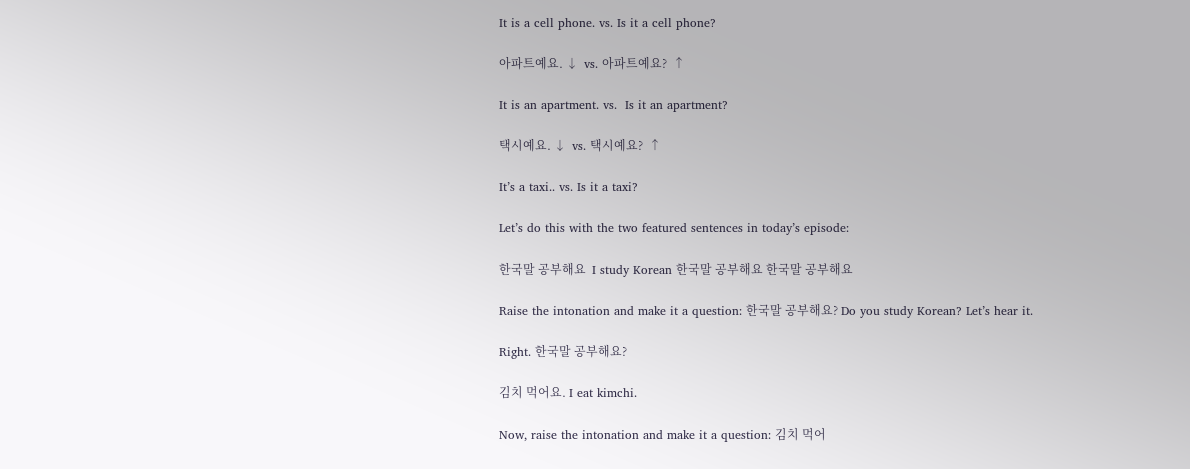It is a cell phone. vs. Is it a cell phone?

아파트예요. ↓  vs. 아파트예요?  ↑

It is an apartment. vs.  Is it an apartment?

택시예요. ↓  vs. 택시예요?  ↑

It’s a taxi.. vs. Is it a taxi?

Let’s do this with the two featured sentences in today’s episode:

한국말 공부해요  I study Korean 한국말 공부해요 한국말 공부해요

Raise the intonation and make it a question: 한국말 공부해요? Do you study Korean? Let’s hear it.

Right. 한국말 공부해요?

김치 먹어요. I eat kimchi.

Now, raise the intonation and make it a question: 김치 먹어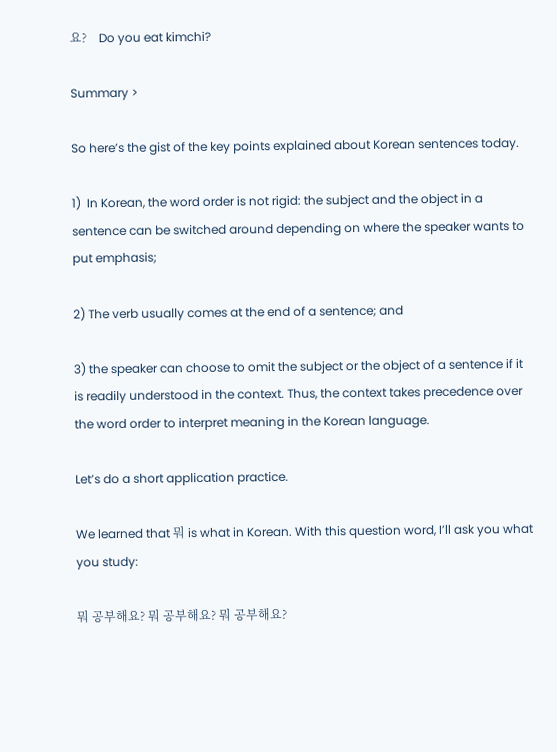요?    Do you eat kimchi?

Summary >

So here’s the gist of the key points explained about Korean sentences today.

1)  In Korean, the word order is not rigid: the subject and the object in a sentence can be switched around depending on where the speaker wants to put emphasis;

2) The verb usually comes at the end of a sentence; and

3) the speaker can choose to omit the subject or the object of a sentence if it is readily understood in the context. Thus, the context takes precedence over the word order to interpret meaning in the Korean language.

Let’s do a short application practice.

We learned that 뭐 is what in Korean. With this question word, I’ll ask you what you study:

뭐 공부해요? 뭐 공부해요? 뭐 공부해요?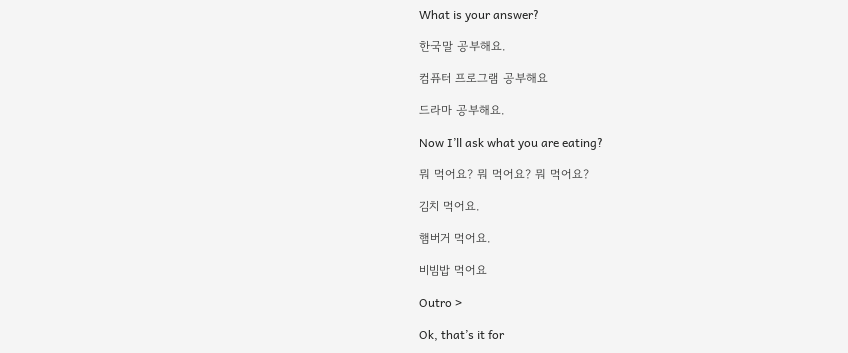What is your answer?

한국말 공부해요.

컴퓨터 프로그램 공부해요

드라마 공부해요.

Now I’ll ask what you are eating?

뭐 먹어요? 뭐 먹어요? 뭐 먹어요?

김치 먹어요.

햄버거 먹어요.

비빔밥 먹어요

Outro >

Ok, that’s it for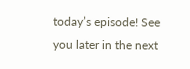today’s episode! See you later in the next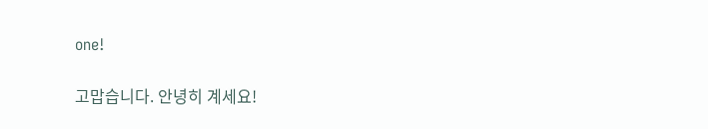one!

고맙습니다. 안녕히 계세요!